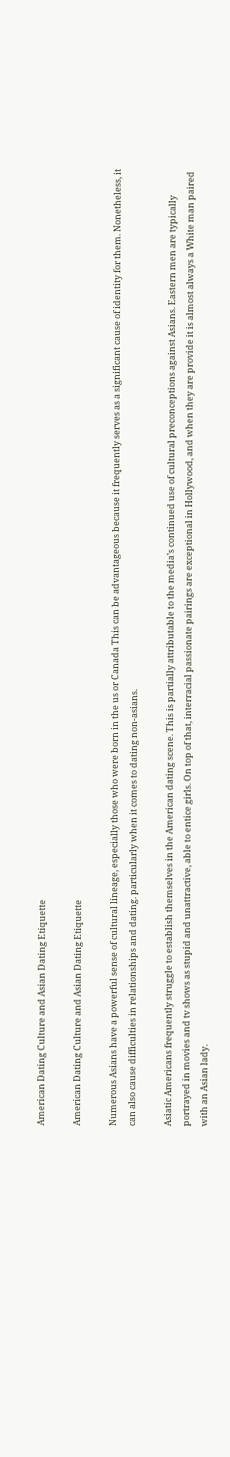American Dating Culture and Asian Dating Etiquette

American Dating Culture and Asian Dating Etiquette

Numerous Asians have a powerful sense of cultural lineage, especially those who were born in the us or Canada This can be advantageous because it frequently serves as a significant cause of identity for them. Nonetheless, it can also cause difficulties in relationships and dating. particularly when it comes to dating non-asians.

Asiatic Americans frequently struggle to establish themselves in the American dating scene. This is partially attributable to the media’s continued use of cultural preconceptions against Asians. Eastern men are typically portrayed in movies and tv shows as stupid and unattractive, able to entice girls. On top of that, interracial passionate pairings are exceptional in Hollywood, and when they are provide it is almost always a White man paired with an Asian lady.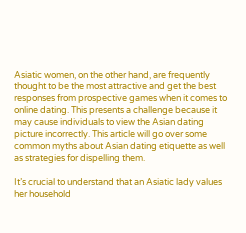Asiatic women, on the other hand, are frequently thought to be the most attractive and get the best responses from prospective games when it comes to online dating. This presents a challenge because it may cause individuals to view the Asian dating picture incorrectly. This article will go over some common myths about Asian dating etiquette as well as strategies for dispelling them.

It’s crucial to understand that an Asiatic lady values her household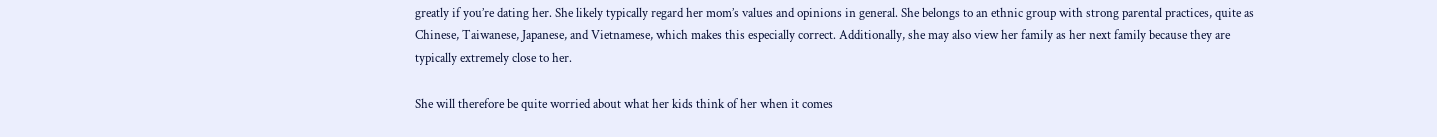greatly if you’re dating her. She likely typically regard her mom’s values and opinions in general. She belongs to an ethnic group with strong parental practices, quite as Chinese, Taiwanese, Japanese, and Vietnamese, which makes this especially correct. Additionally, she may also view her family as her next family because they are typically extremely close to her.

She will therefore be quite worried about what her kids think of her when it comes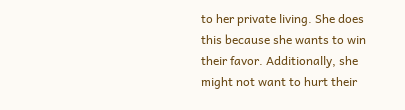to her private living. She does this because she wants to win their favor. Additionally, she might not want to hurt their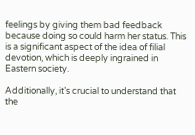feelings by giving them bad feedback because doing so could harm her status. This is a significant aspect of the idea of filial devotion, which is deeply ingrained in Eastern society.

Additionally, it’s crucial to understand that the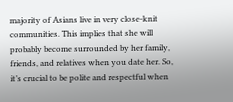majority of Asians live in very close-knit communities. This implies that she will probably become surrounded by her family, friends, and relatives when you date her. So, it’s crucial to be polite and respectful when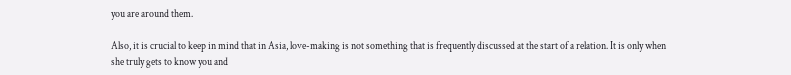you are around them.

Also, it is crucial to keep in mind that in Asia, love-making is not something that is frequently discussed at the start of a relation. It is only when she truly gets to know you and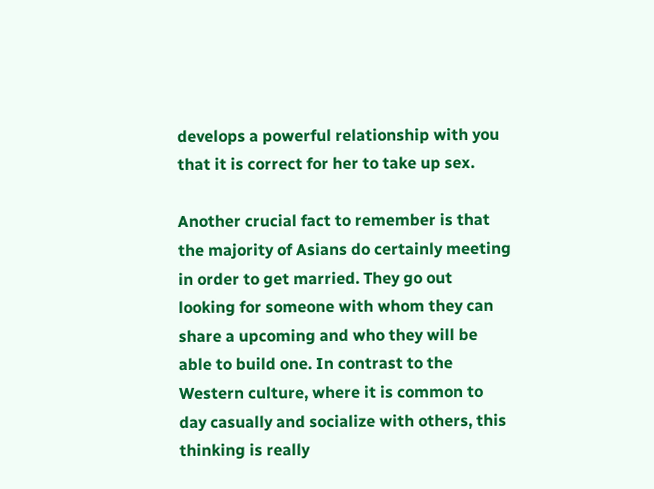develops a powerful relationship with you that it is correct for her to take up sex.

Another crucial fact to remember is that the majority of Asians do certainly meeting in order to get married. They go out looking for someone with whom they can share a upcoming and who they will be able to build one. In contrast to the Western culture, where it is common to day casually and socialize with others, this thinking is really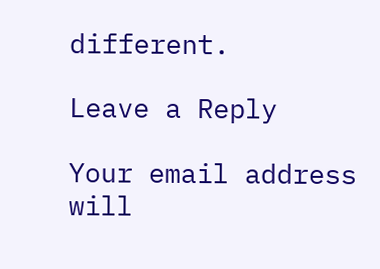different.

Leave a Reply

Your email address will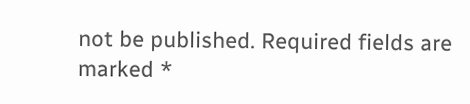not be published. Required fields are marked *